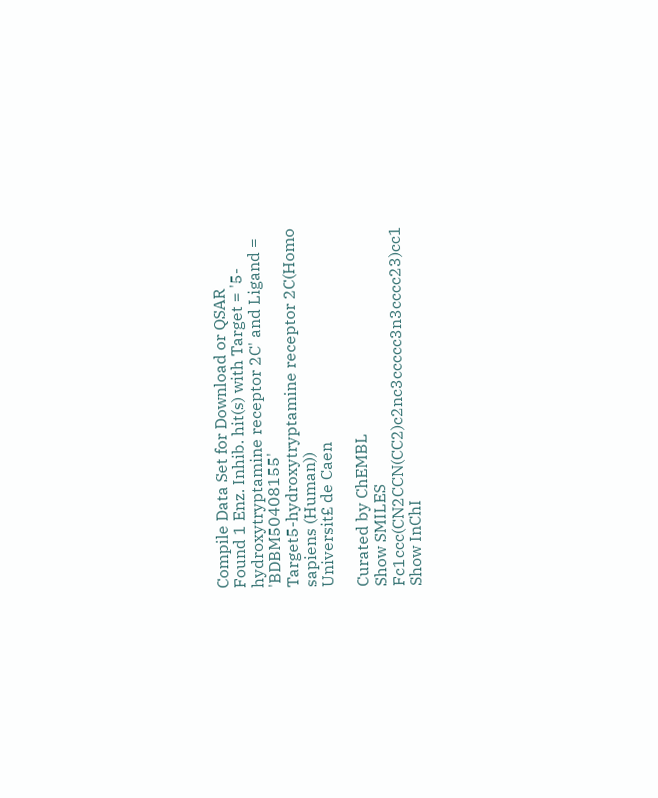Compile Data Set for Download or QSAR
Found 1 Enz. Inhib. hit(s) with Target = '5-hydroxytryptamine receptor 2C' and Ligand = 'BDBM50408155'
Target5-hydroxytryptamine receptor 2C(Homo sapiens (Human))
Universit£ de Caen

Curated by ChEMBL
Show SMILES Fc1ccc(CN2CCN(CC2)c2nc3ccccc3n3cccc23)cc1
Show InChI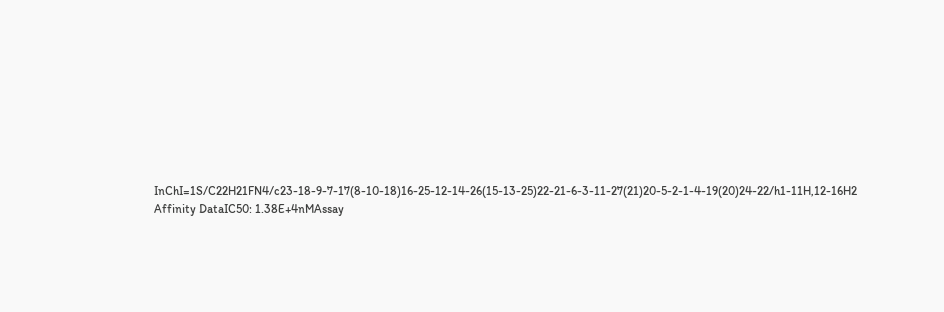InChI=1S/C22H21FN4/c23-18-9-7-17(8-10-18)16-25-12-14-26(15-13-25)22-21-6-3-11-27(21)20-5-2-1-4-19(20)24-22/h1-11H,12-16H2
Affinity DataIC50: 1.38E+4nMAssay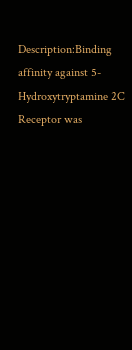Description:Binding affinity against 5-Hydroxytryptamine 2C Receptor was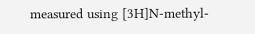measured using [3H]N-methyl-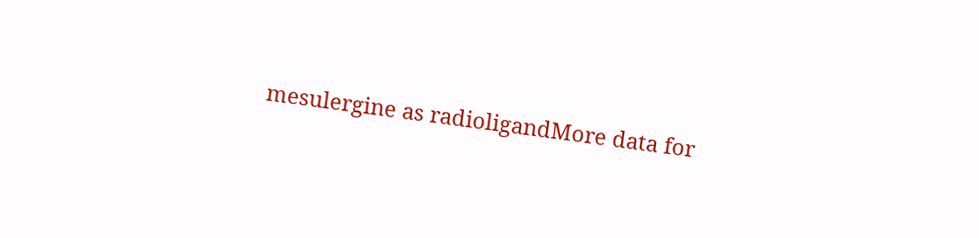mesulergine as radioligandMore data for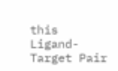this Ligand-Target Pair